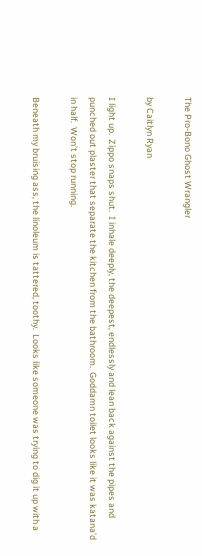The Pro-Bono Ghost Wrangler

by Caitlyn Ryan

I light up.  Zippo snaps shut.  I inhale deeply, the deepest, endlessly and lean back against the pipes and punched out plaster that separate the kitchen from the bathroom.  Goddamn toilet looks like it was katana’d in half.  Won’t stop running.

Beneath my bruising ass, the linoleum is tattered, toothy.  Looks like someone was trying to dig it up with a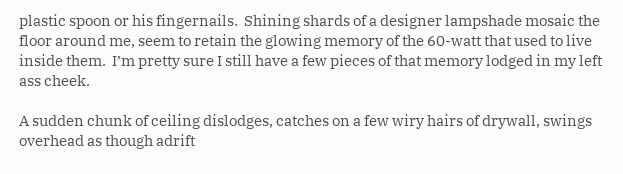plastic spoon or his fingernails.  Shining shards of a designer lampshade mosaic the floor around me, seem to retain the glowing memory of the 60-watt that used to live inside them.  I’m pretty sure I still have a few pieces of that memory lodged in my left ass cheek.

A sudden chunk of ceiling dislodges, catches on a few wiry hairs of drywall, swings overhead as though adrift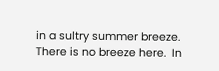in a sultry summer breeze.  There is no breeze here.  In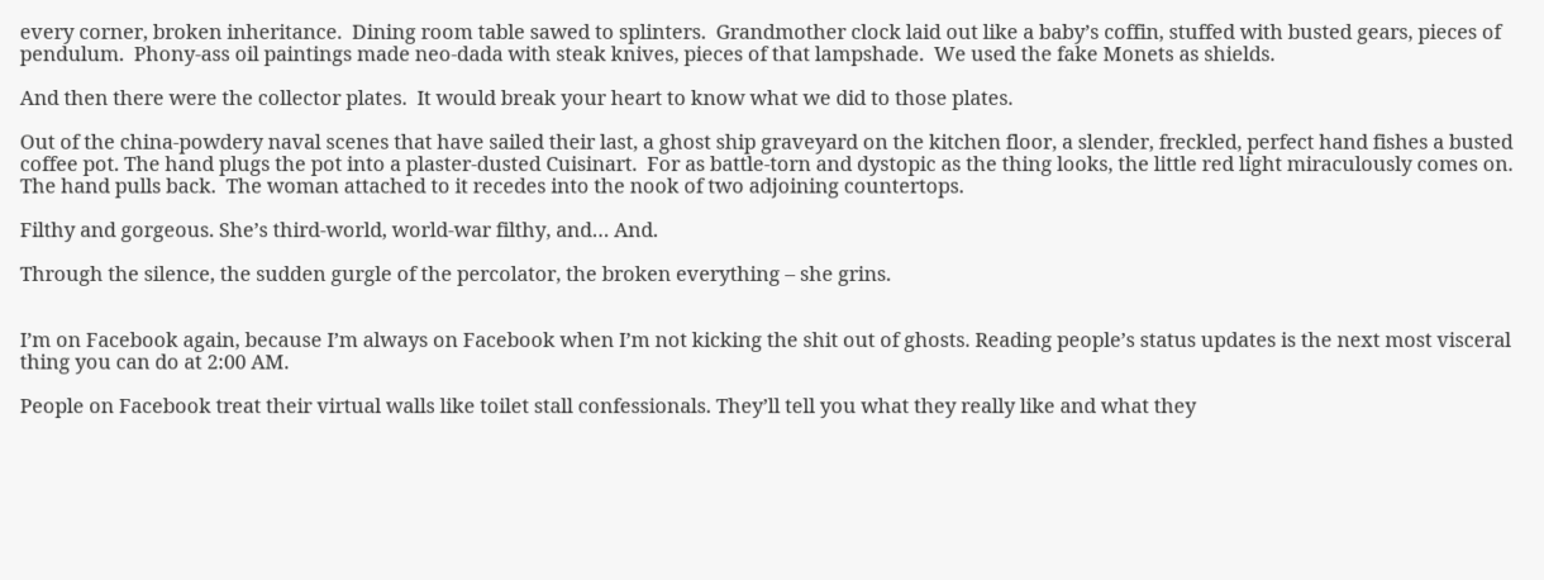every corner, broken inheritance.  Dining room table sawed to splinters.  Grandmother clock laid out like a baby’s coffin, stuffed with busted gears, pieces of pendulum.  Phony-ass oil paintings made neo-dada with steak knives, pieces of that lampshade.  We used the fake Monets as shields.

And then there were the collector plates.  It would break your heart to know what we did to those plates.

Out of the china-powdery naval scenes that have sailed their last, a ghost ship graveyard on the kitchen floor, a slender, freckled, perfect hand fishes a busted coffee pot. The hand plugs the pot into a plaster-dusted Cuisinart.  For as battle-torn and dystopic as the thing looks, the little red light miraculously comes on.  The hand pulls back.  The woman attached to it recedes into the nook of two adjoining countertops.

Filthy and gorgeous. She’s third-world, world-war filthy, and… And.

Through the silence, the sudden gurgle of the percolator, the broken everything – she grins.


I’m on Facebook again, because I’m always on Facebook when I’m not kicking the shit out of ghosts. Reading people’s status updates is the next most visceral thing you can do at 2:00 AM.

People on Facebook treat their virtual walls like toilet stall confessionals. They’ll tell you what they really like and what they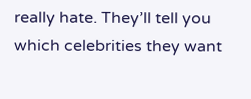really hate. They’ll tell you which celebrities they want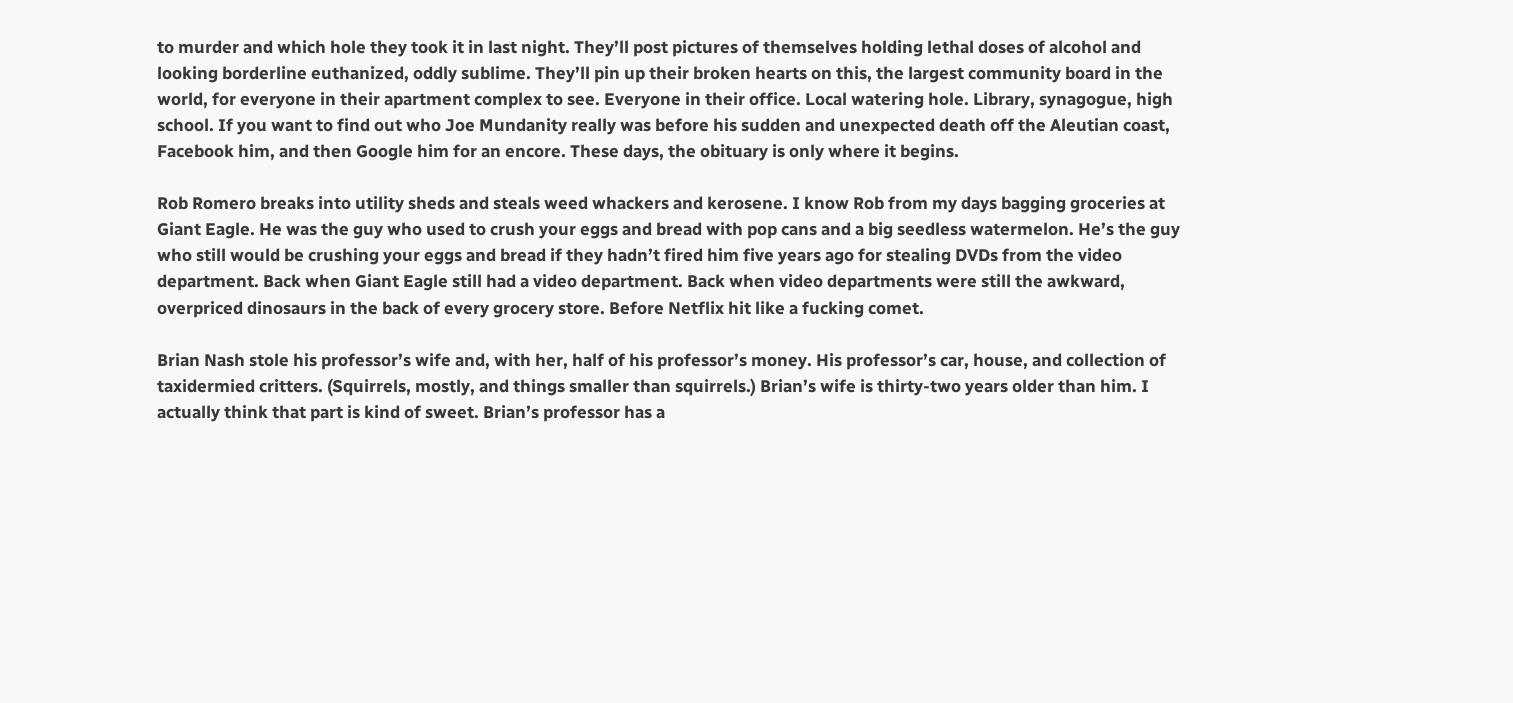to murder and which hole they took it in last night. They’ll post pictures of themselves holding lethal doses of alcohol and looking borderline euthanized, oddly sublime. They’ll pin up their broken hearts on this, the largest community board in the world, for everyone in their apartment complex to see. Everyone in their office. Local watering hole. Library, synagogue, high school. If you want to find out who Joe Mundanity really was before his sudden and unexpected death off the Aleutian coast, Facebook him, and then Google him for an encore. These days, the obituary is only where it begins.

Rob Romero breaks into utility sheds and steals weed whackers and kerosene. I know Rob from my days bagging groceries at Giant Eagle. He was the guy who used to crush your eggs and bread with pop cans and a big seedless watermelon. He’s the guy who still would be crushing your eggs and bread if they hadn’t fired him five years ago for stealing DVDs from the video department. Back when Giant Eagle still had a video department. Back when video departments were still the awkward, overpriced dinosaurs in the back of every grocery store. Before Netflix hit like a fucking comet.

Brian Nash stole his professor’s wife and, with her, half of his professor’s money. His professor’s car, house, and collection of taxidermied critters. (Squirrels, mostly, and things smaller than squirrels.) Brian’s wife is thirty-two years older than him. I actually think that part is kind of sweet. Brian’s professor has a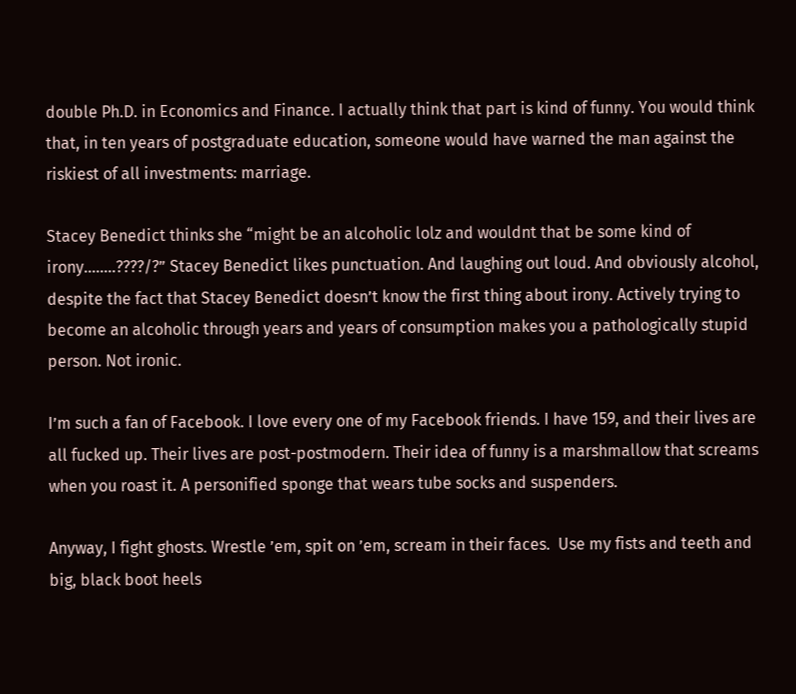double Ph.D. in Economics and Finance. I actually think that part is kind of funny. You would think that, in ten years of postgraduate education, someone would have warned the man against the riskiest of all investments: marriage.

Stacey Benedict thinks she “might be an alcoholic lolz and wouldnt that be some kind of irony……..????/?” Stacey Benedict likes punctuation. And laughing out loud. And obviously alcohol, despite the fact that Stacey Benedict doesn’t know the first thing about irony. Actively trying to become an alcoholic through years and years of consumption makes you a pathologically stupid person. Not ironic.

I’m such a fan of Facebook. I love every one of my Facebook friends. I have 159, and their lives are all fucked up. Their lives are post-postmodern. Their idea of funny is a marshmallow that screams when you roast it. A personified sponge that wears tube socks and suspenders.

Anyway, I fight ghosts. Wrestle ’em, spit on ’em, scream in their faces.  Use my fists and teeth and big, black boot heels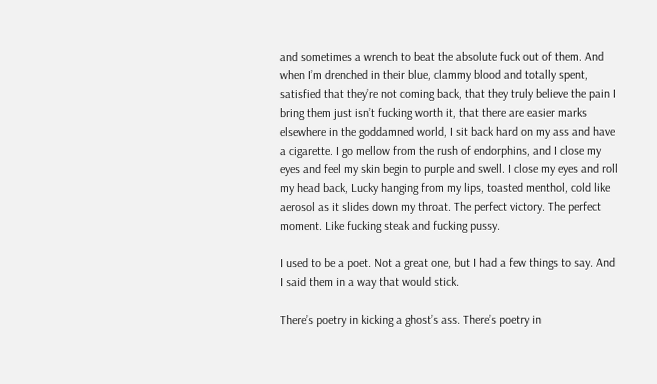and sometimes a wrench to beat the absolute fuck out of them. And when I’m drenched in their blue, clammy blood and totally spent, satisfied that they’re not coming back, that they truly believe the pain I bring them just isn’t fucking worth it, that there are easier marks elsewhere in the goddamned world, I sit back hard on my ass and have a cigarette. I go mellow from the rush of endorphins, and I close my eyes and feel my skin begin to purple and swell. I close my eyes and roll my head back, Lucky hanging from my lips, toasted menthol, cold like aerosol as it slides down my throat. The perfect victory. The perfect moment. Like fucking steak and fucking pussy.

I used to be a poet. Not a great one, but I had a few things to say. And I said them in a way that would stick.

There’s poetry in kicking a ghost’s ass. There’s poetry in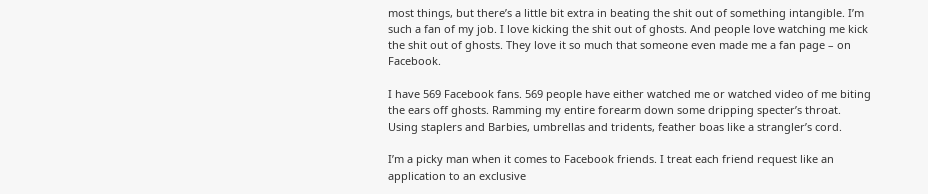most things, but there’s a little bit extra in beating the shit out of something intangible. I’m such a fan of my job. I love kicking the shit out of ghosts. And people love watching me kick the shit out of ghosts. They love it so much that someone even made me a fan page – on Facebook.

I have 569 Facebook fans. 569 people have either watched me or watched video of me biting the ears off ghosts. Ramming my entire forearm down some dripping specter’s throat. Using staplers and Barbies, umbrellas and tridents, feather boas like a strangler’s cord.

I’m a picky man when it comes to Facebook friends. I treat each friend request like an application to an exclusive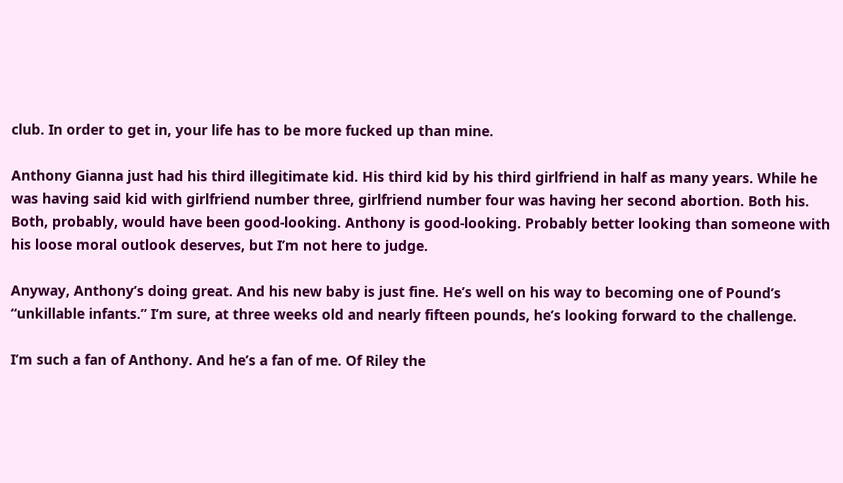club. In order to get in, your life has to be more fucked up than mine.

Anthony Gianna just had his third illegitimate kid. His third kid by his third girlfriend in half as many years. While he was having said kid with girlfriend number three, girlfriend number four was having her second abortion. Both his. Both, probably, would have been good-looking. Anthony is good-looking. Probably better looking than someone with his loose moral outlook deserves, but I’m not here to judge.

Anyway, Anthony’s doing great. And his new baby is just fine. He’s well on his way to becoming one of Pound’s “unkillable infants.” I’m sure, at three weeks old and nearly fifteen pounds, he’s looking forward to the challenge.

I’m such a fan of Anthony. And he’s a fan of me. Of Riley the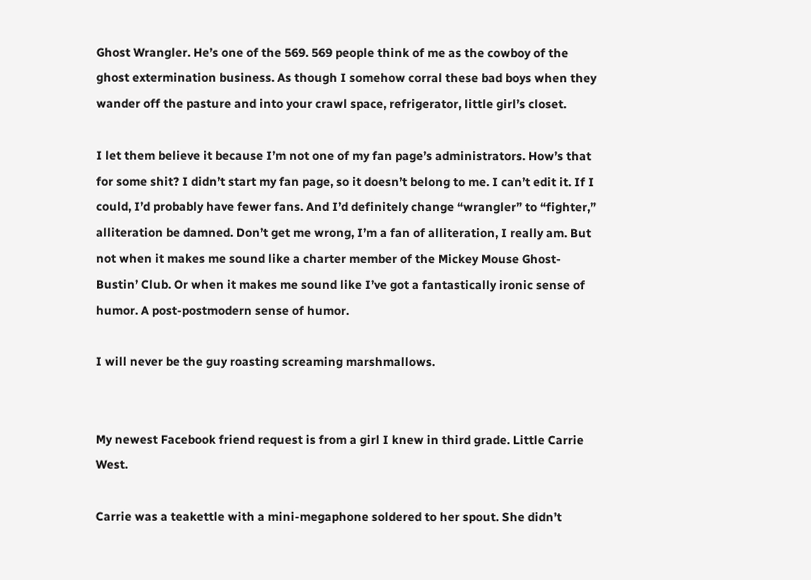Ghost Wrangler. He’s one of the 569. 569 people think of me as the cowboy of the ghost extermination business. As though I somehow corral these bad boys when they wander off the pasture and into your crawl space, refrigerator, little girl’s closet.

I let them believe it because I’m not one of my fan page’s administrators. How’s that for some shit? I didn’t start my fan page, so it doesn’t belong to me. I can’t edit it. If I could, I’d probably have fewer fans. And I’d definitely change “wrangler” to “fighter,” alliteration be damned. Don’t get me wrong, I’m a fan of alliteration, I really am. But not when it makes me sound like a charter member of the Mickey Mouse Ghost-Bustin’ Club. Or when it makes me sound like I’ve got a fantastically ironic sense of humor. A post-postmodern sense of humor.

I will never be the guy roasting screaming marshmallows.


My newest Facebook friend request is from a girl I knew in third grade. Little Carrie West.

Carrie was a teakettle with a mini-megaphone soldered to her spout. She didn’t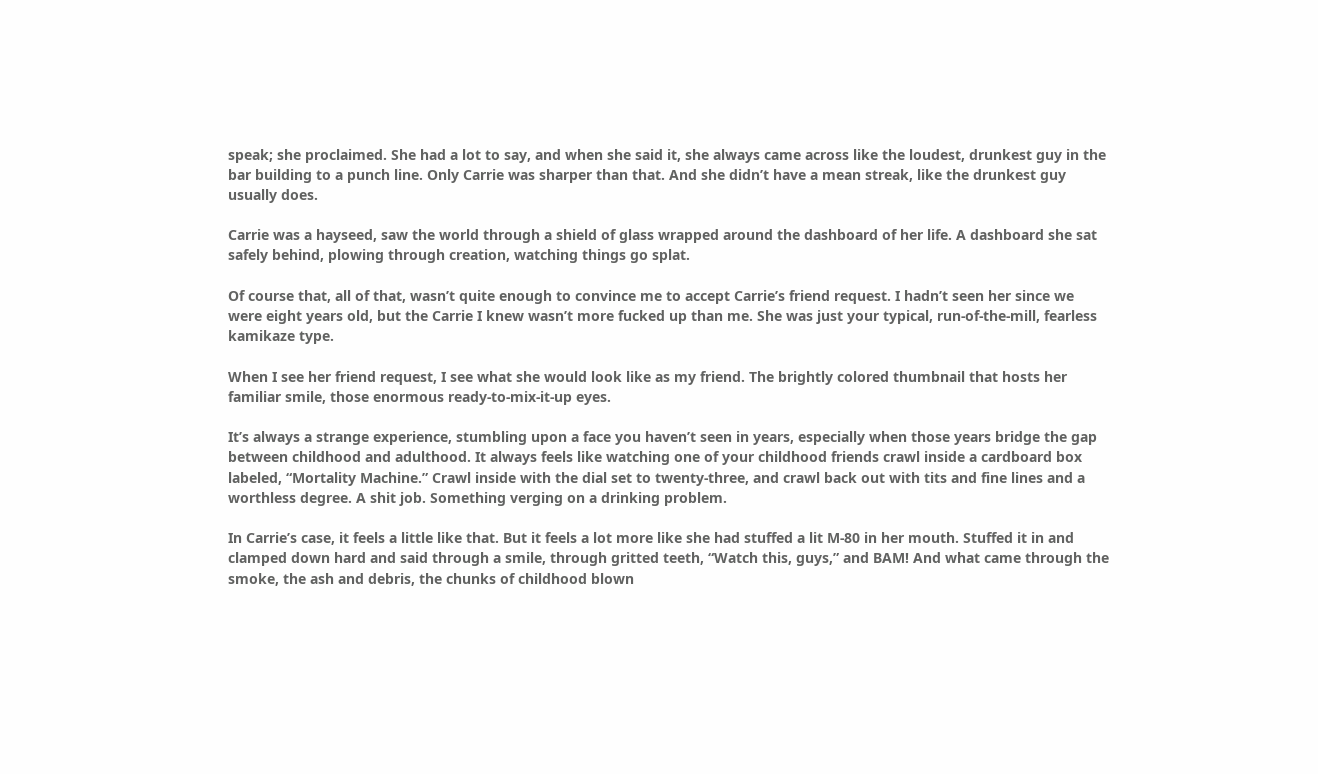speak; she proclaimed. She had a lot to say, and when she said it, she always came across like the loudest, drunkest guy in the bar building to a punch line. Only Carrie was sharper than that. And she didn’t have a mean streak, like the drunkest guy usually does.

Carrie was a hayseed, saw the world through a shield of glass wrapped around the dashboard of her life. A dashboard she sat safely behind, plowing through creation, watching things go splat.

Of course that, all of that, wasn’t quite enough to convince me to accept Carrie’s friend request. I hadn’t seen her since we were eight years old, but the Carrie I knew wasn’t more fucked up than me. She was just your typical, run-of-the-mill, fearless kamikaze type.

When I see her friend request, I see what she would look like as my friend. The brightly colored thumbnail that hosts her familiar smile, those enormous ready-to-mix-it-up eyes.

It’s always a strange experience, stumbling upon a face you haven’t seen in years, especially when those years bridge the gap between childhood and adulthood. It always feels like watching one of your childhood friends crawl inside a cardboard box labeled, “Mortality Machine.” Crawl inside with the dial set to twenty-three, and crawl back out with tits and fine lines and a worthless degree. A shit job. Something verging on a drinking problem.

In Carrie’s case, it feels a little like that. But it feels a lot more like she had stuffed a lit M-80 in her mouth. Stuffed it in and clamped down hard and said through a smile, through gritted teeth, “Watch this, guys,” and BAM! And what came through the smoke, the ash and debris, the chunks of childhood blown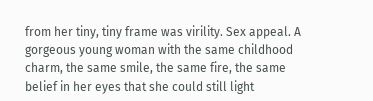from her tiny, tiny frame was virility. Sex appeal. A gorgeous young woman with the same childhood charm, the same smile, the same fire, the same belief in her eyes that she could still light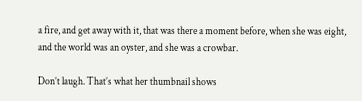a fire, and get away with it, that was there a moment before, when she was eight, and the world was an oyster, and she was a crowbar.

Don’t laugh. That’s what her thumbnail shows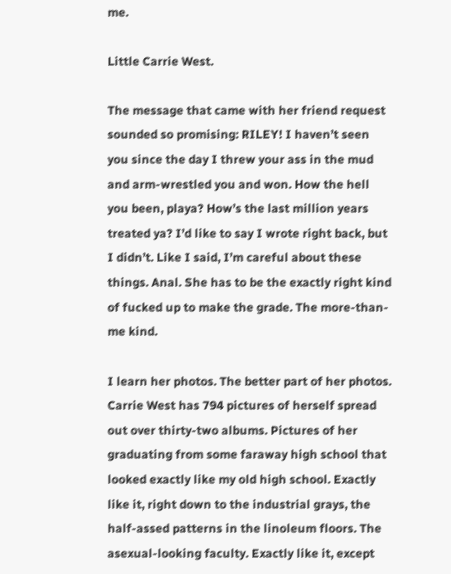me.

Little Carrie West.

The message that came with her friend request sounded so promising: RILEY! I haven’t seen you since the day I threw your ass in the mud and arm-wrestled you and won. How the hell you been, playa? How’s the last million years treated ya? I’d like to say I wrote right back, but I didn’t. Like I said, I’m careful about these things. Anal. She has to be the exactly right kind of fucked up to make the grade. The more-than-me kind.

I learn her photos. The better part of her photos. Carrie West has 794 pictures of herself spread out over thirty-two albums. Pictures of her graduating from some faraway high school that looked exactly like my old high school. Exactly like it, right down to the industrial grays, the half-assed patterns in the linoleum floors. The asexual-looking faculty. Exactly like it, except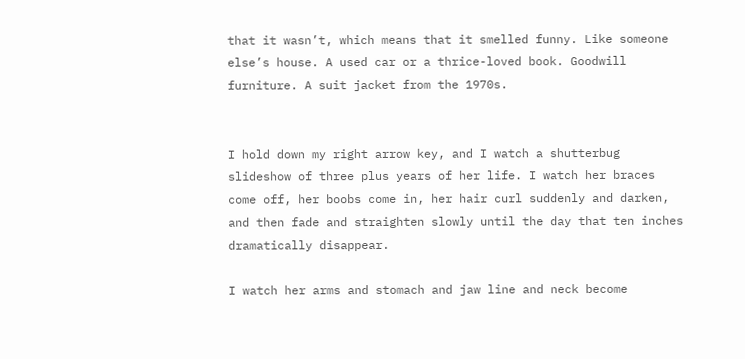that it wasn’t, which means that it smelled funny. Like someone else’s house. A used car or a thrice-loved book. Goodwill furniture. A suit jacket from the 1970s.


I hold down my right arrow key, and I watch a shutterbug slideshow of three plus years of her life. I watch her braces come off, her boobs come in, her hair curl suddenly and darken, and then fade and straighten slowly until the day that ten inches dramatically disappear.

I watch her arms and stomach and jaw line and neck become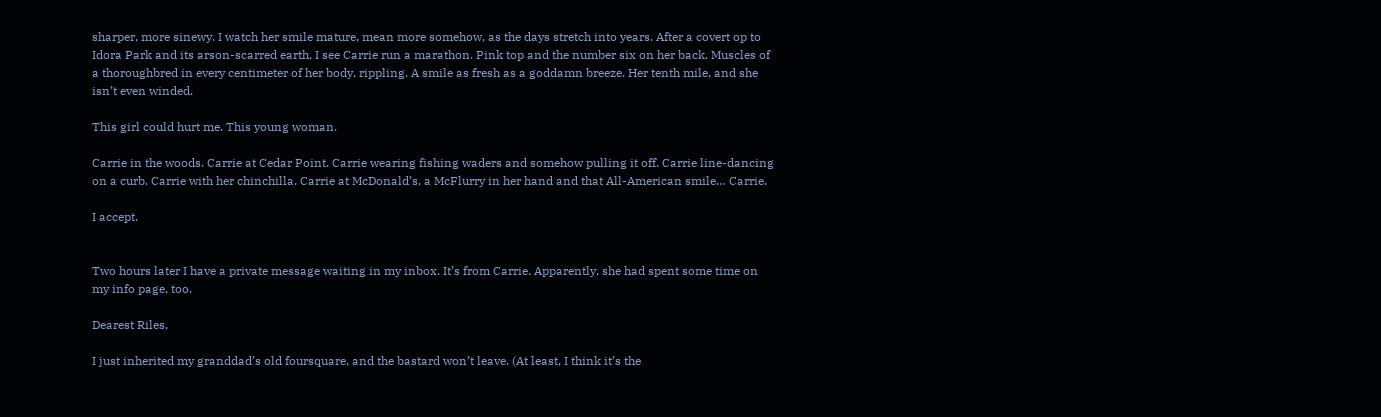sharper, more sinewy. I watch her smile mature, mean more somehow, as the days stretch into years. After a covert op to Idora Park and its arson-scarred earth, I see Carrie run a marathon. Pink top and the number six on her back. Muscles of a thoroughbred in every centimeter of her body, rippling. A smile as fresh as a goddamn breeze. Her tenth mile, and she isn’t even winded.

This girl could hurt me. This young woman.

Carrie in the woods. Carrie at Cedar Point. Carrie wearing fishing waders and somehow pulling it off. Carrie line-dancing on a curb. Carrie with her chinchilla. Carrie at McDonald’s, a McFlurry in her hand and that All-American smile… Carrie.

I accept.


Two hours later I have a private message waiting in my inbox. It’s from Carrie. Apparently, she had spent some time on my info page, too.

Dearest Riles,

I just inherited my granddad’s old foursquare, and the bastard won’t leave. (At least, I think it’s the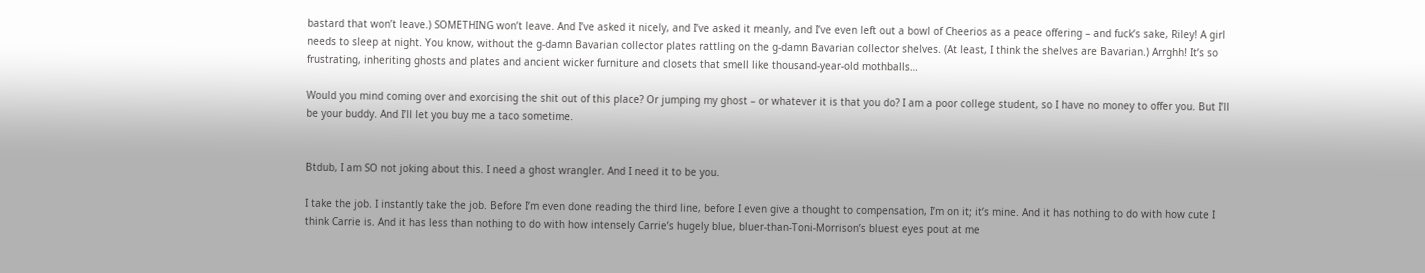bastard that won’t leave.) SOMETHING won’t leave. And I’ve asked it nicely, and I’ve asked it meanly, and I’ve even left out a bowl of Cheerios as a peace offering – and fuck’s sake, Riley! A girl needs to sleep at night. You know, without the g-damn Bavarian collector plates rattling on the g-damn Bavarian collector shelves. (At least, I think the shelves are Bavarian.) Arrghh! It’s so frustrating, inheriting ghosts and plates and ancient wicker furniture and closets that smell like thousand-year-old mothballs…

Would you mind coming over and exorcising the shit out of this place? Or jumping my ghost – or whatever it is that you do? I am a poor college student, so I have no money to offer you. But I’ll be your buddy. And I’ll let you buy me a taco sometime.


Btdub, I am SO not joking about this. I need a ghost wrangler. And I need it to be you.

I take the job. I instantly take the job. Before I’m even done reading the third line, before I even give a thought to compensation, I’m on it; it’s mine. And it has nothing to do with how cute I think Carrie is. And it has less than nothing to do with how intensely Carrie’s hugely blue, bluer-than-Toni-Morrison’s bluest eyes pout at me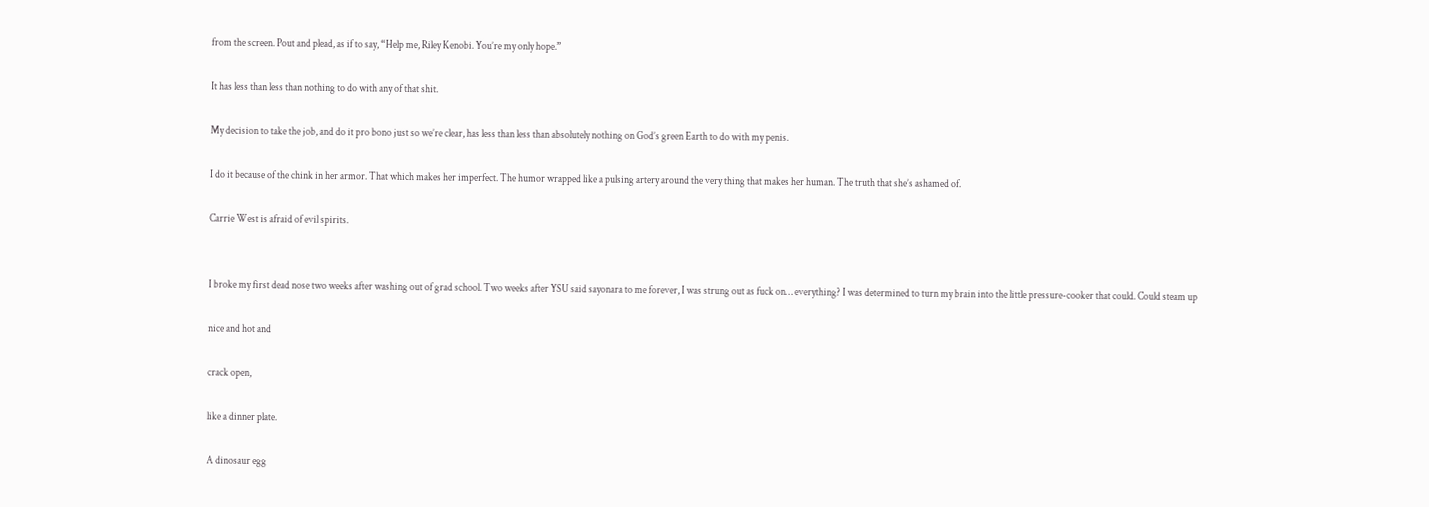from the screen. Pout and plead, as if to say, “Help me, Riley Kenobi. You’re my only hope.”

It has less than less than nothing to do with any of that shit.

My decision to take the job, and do it pro bono just so we’re clear, has less than less than absolutely nothing on God’s green Earth to do with my penis.

I do it because of the chink in her armor. That which makes her imperfect. The humor wrapped like a pulsing artery around the very thing that makes her human. The truth that she’s ashamed of.

Carrie West is afraid of evil spirits.


I broke my first dead nose two weeks after washing out of grad school. Two weeks after YSU said sayonara to me forever, I was strung out as fuck on… everything? I was determined to turn my brain into the little pressure-cooker that could. Could steam up

nice and hot and

crack open,

like a dinner plate.

A dinosaur egg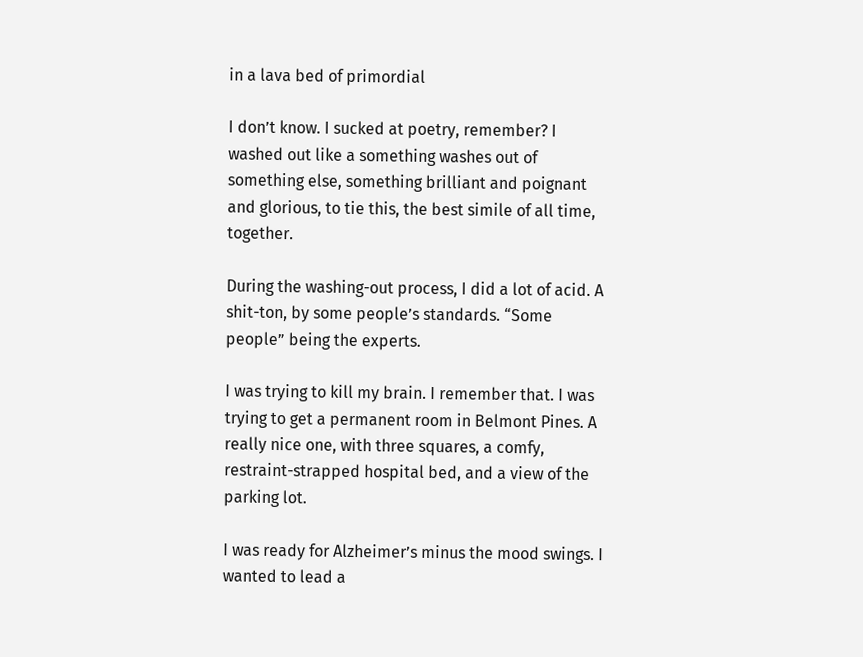in a lava bed of primordial

I don’t know. I sucked at poetry, remember? I washed out like a something washes out of something else, something brilliant and poignant and glorious, to tie this, the best simile of all time, together.

During the washing-out process, I did a lot of acid. A shit-ton, by some people’s standards. “Some people” being the experts.

I was trying to kill my brain. I remember that. I was trying to get a permanent room in Belmont Pines. A really nice one, with three squares, a comfy, restraint-strapped hospital bed, and a view of the parking lot.

I was ready for Alzheimer’s minus the mood swings. I wanted to lead a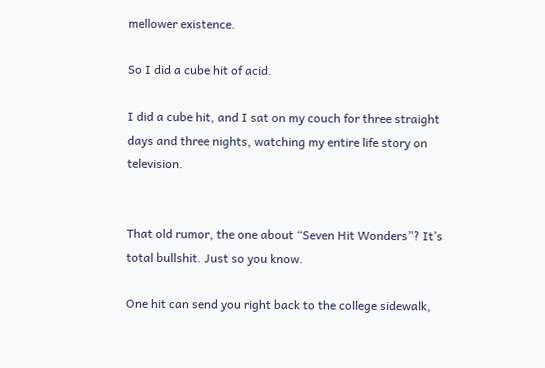mellower existence.

So I did a cube hit of acid.

I did a cube hit, and I sat on my couch for three straight days and three nights, watching my entire life story on television.


That old rumor, the one about “Seven Hit Wonders”? It’s total bullshit. Just so you know.

One hit can send you right back to the college sidewalk,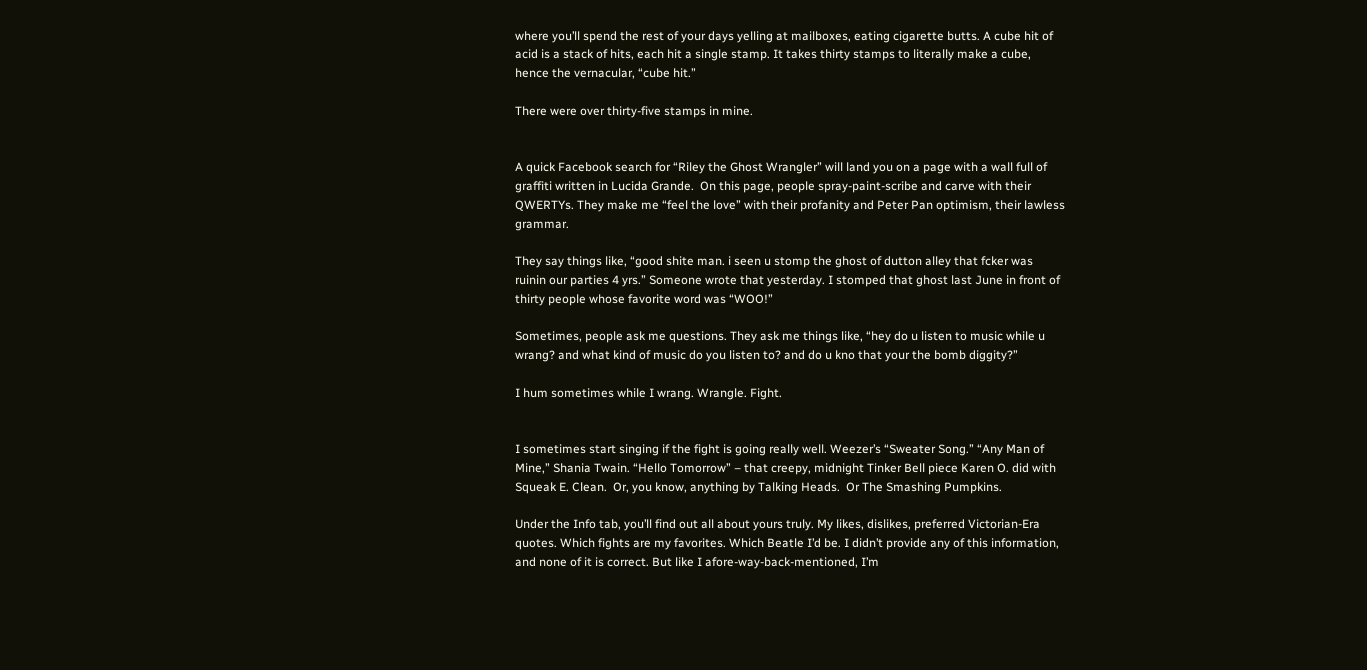where you’ll spend the rest of your days yelling at mailboxes, eating cigarette butts. A cube hit of acid is a stack of hits, each hit a single stamp. It takes thirty stamps to literally make a cube, hence the vernacular, “cube hit.”

There were over thirty-five stamps in mine.


A quick Facebook search for “Riley the Ghost Wrangler” will land you on a page with a wall full of graffiti written in Lucida Grande.  On this page, people spray-paint-scribe and carve with their QWERTYs. They make me “feel the love” with their profanity and Peter Pan optimism, their lawless grammar.

They say things like, “good shite man. i seen u stomp the ghost of dutton alley that fcker was ruinin our parties 4 yrs.” Someone wrote that yesterday. I stomped that ghost last June in front of thirty people whose favorite word was “WOO!”

Sometimes, people ask me questions. They ask me things like, “hey do u listen to music while u wrang? and what kind of music do you listen to? and do u kno that your the bomb diggity?”

I hum sometimes while I wrang. Wrangle. Fight.


I sometimes start singing if the fight is going really well. Weezer’s “Sweater Song.” “Any Man of Mine,” Shania Twain. “Hello Tomorrow” – that creepy, midnight Tinker Bell piece Karen O. did with Squeak E. Clean.  Or, you know, anything by Talking Heads.  Or The Smashing Pumpkins.

Under the Info tab, you’ll find out all about yours truly. My likes, dislikes, preferred Victorian-Era quotes. Which fights are my favorites. Which Beatle I’d be. I didn’t provide any of this information, and none of it is correct. But like I afore-way-back-mentioned, I’m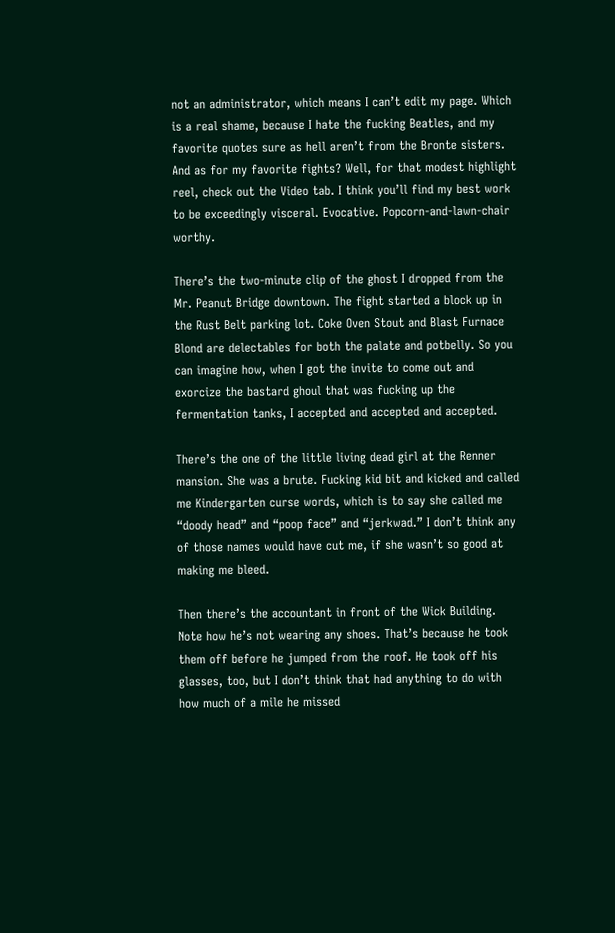not an administrator, which means I can’t edit my page. Which is a real shame, because I hate the fucking Beatles, and my favorite quotes sure as hell aren’t from the Bronte sisters. And as for my favorite fights? Well, for that modest highlight reel, check out the Video tab. I think you’ll find my best work to be exceedingly visceral. Evocative. Popcorn-and-lawn-chair worthy.

There’s the two-minute clip of the ghost I dropped from the Mr. Peanut Bridge downtown. The fight started a block up in the Rust Belt parking lot. Coke Oven Stout and Blast Furnace Blond are delectables for both the palate and potbelly. So you can imagine how, when I got the invite to come out and exorcize the bastard ghoul that was fucking up the fermentation tanks, I accepted and accepted and accepted.

There’s the one of the little living dead girl at the Renner mansion. She was a brute. Fucking kid bit and kicked and called me Kindergarten curse words, which is to say she called me “doody head” and “poop face” and “jerkwad.” I don’t think any of those names would have cut me, if she wasn’t so good at making me bleed.

Then there’s the accountant in front of the Wick Building. Note how he’s not wearing any shoes. That’s because he took them off before he jumped from the roof. He took off his glasses, too, but I don’t think that had anything to do with how much of a mile he missed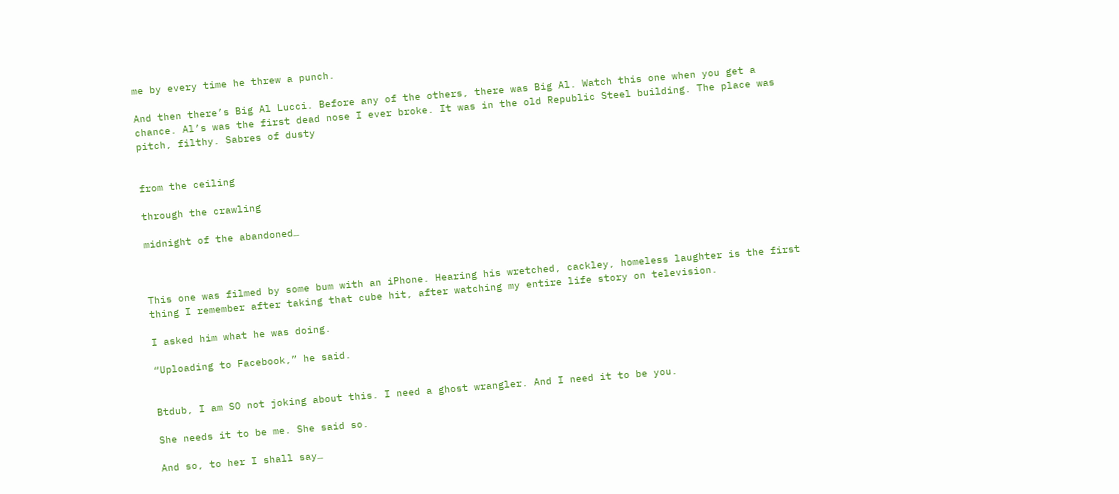me by every time he threw a punch.

And then there’s Big Al Lucci. Before any of the others, there was Big Al. Watch this one when you get a chance. Al’s was the first dead nose I ever broke. It was in the old Republic Steel building. The place was pitch, filthy. Sabres of dusty


from the ceiling

through the crawling

midnight of the abandoned…



This one was filmed by some bum with an iPhone. Hearing his wretched, cackley, homeless laughter is the first thing I remember after taking that cube hit, after watching my entire life story on television.

I asked him what he was doing.

“Uploading to Facebook,” he said.


Btdub, I am SO not joking about this. I need a ghost wrangler. And I need it to be you.

She needs it to be me. She said so.

And so, to her I shall say…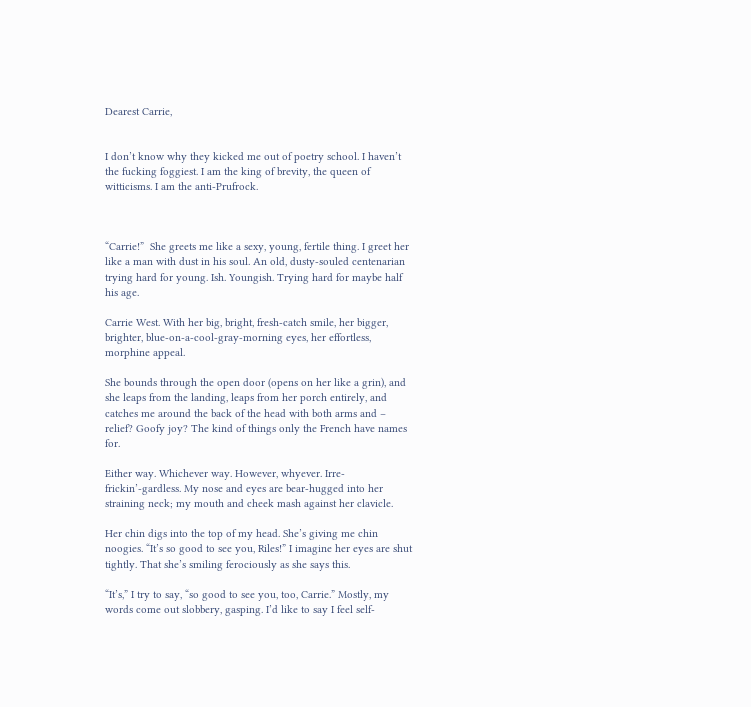Dearest Carrie,


I don’t know why they kicked me out of poetry school. I haven’t the fucking foggiest. I am the king of brevity, the queen of witticisms. I am the anti-Prufrock.



“Carrie!”  She greets me like a sexy, young, fertile thing. I greet her like a man with dust in his soul. An old, dusty-souled centenarian trying hard for young. Ish. Youngish. Trying hard for maybe half his age.

Carrie West. With her big, bright, fresh-catch smile, her bigger, brighter, blue-on-a-cool-gray-morning eyes, her effortless, morphine appeal.

She bounds through the open door (opens on her like a grin), and she leaps from the landing, leaps from her porch entirely, and catches me around the back of the head with both arms and – relief? Goofy joy? The kind of things only the French have names for.

Either way. Whichever way. However, whyever. Irre-frickin’-gardless. My nose and eyes are bear-hugged into her straining neck; my mouth and cheek mash against her clavicle.

Her chin digs into the top of my head. She’s giving me chin noogies. “It’s so good to see you, Riles!” I imagine her eyes are shut tightly. That she’s smiling ferociously as she says this.

“It’s,” I try to say, “so good to see you, too, Carrie.” Mostly, my words come out slobbery, gasping. I’d like to say I feel self-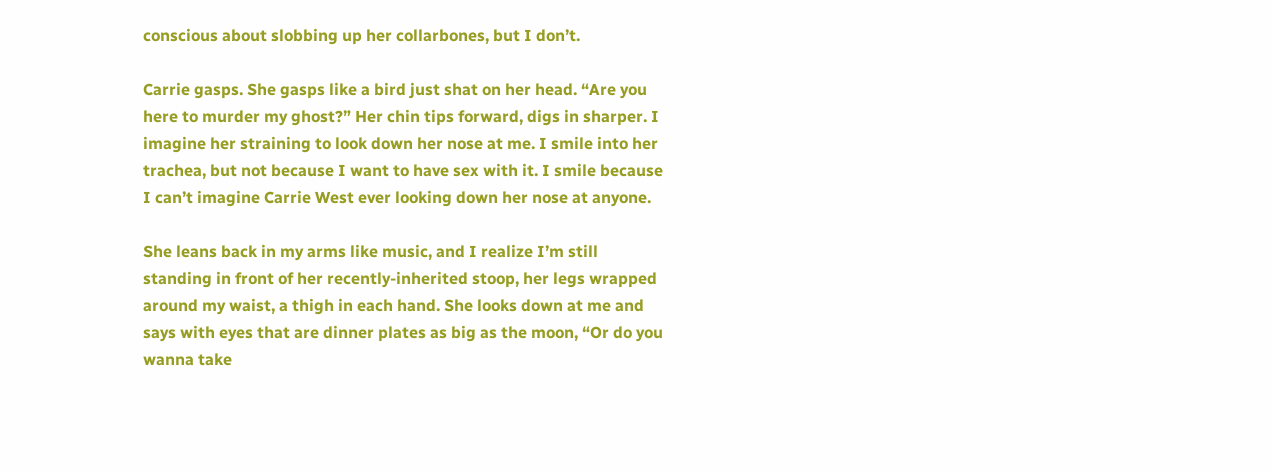conscious about slobbing up her collarbones, but I don’t.

Carrie gasps. She gasps like a bird just shat on her head. “Are you here to murder my ghost?” Her chin tips forward, digs in sharper. I imagine her straining to look down her nose at me. I smile into her trachea, but not because I want to have sex with it. I smile because I can’t imagine Carrie West ever looking down her nose at anyone.

She leans back in my arms like music, and I realize I’m still standing in front of her recently-inherited stoop, her legs wrapped around my waist, a thigh in each hand. She looks down at me and says with eyes that are dinner plates as big as the moon, “Or do you wanna take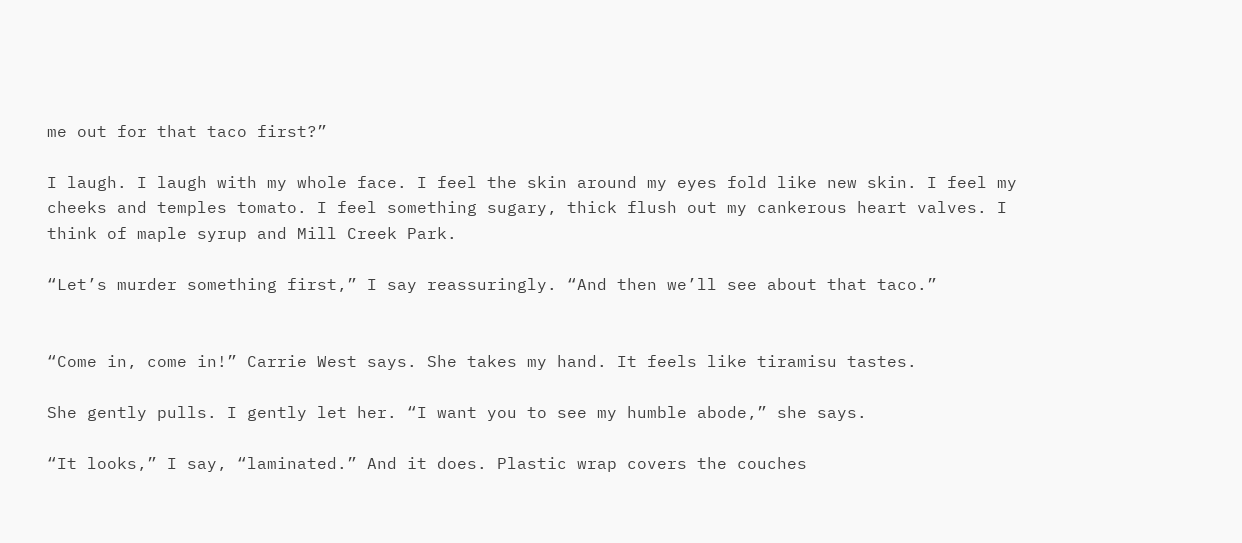me out for that taco first?”

I laugh. I laugh with my whole face. I feel the skin around my eyes fold like new skin. I feel my cheeks and temples tomato. I feel something sugary, thick flush out my cankerous heart valves. I think of maple syrup and Mill Creek Park.

“Let’s murder something first,” I say reassuringly. “And then we’ll see about that taco.”


“Come in, come in!” Carrie West says. She takes my hand. It feels like tiramisu tastes.

She gently pulls. I gently let her. “I want you to see my humble abode,” she says.

“It looks,” I say, “laminated.” And it does. Plastic wrap covers the couches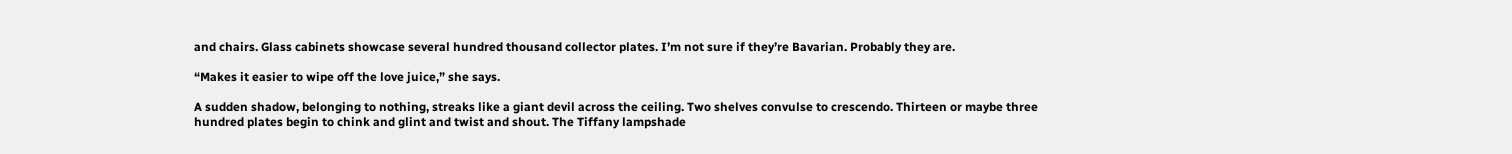and chairs. Glass cabinets showcase several hundred thousand collector plates. I’m not sure if they’re Bavarian. Probably they are.

“Makes it easier to wipe off the love juice,” she says.

A sudden shadow, belonging to nothing, streaks like a giant devil across the ceiling. Two shelves convulse to crescendo. Thirteen or maybe three hundred plates begin to chink and glint and twist and shout. The Tiffany lampshade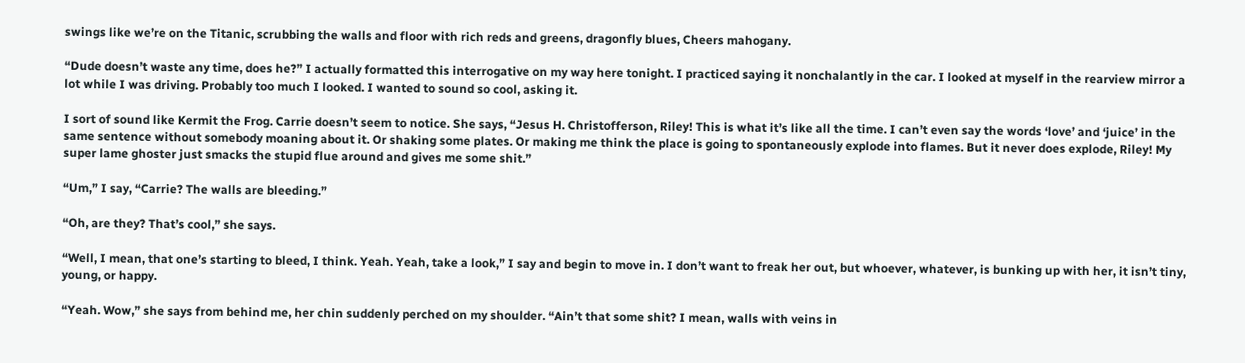swings like we’re on the Titanic, scrubbing the walls and floor with rich reds and greens, dragonfly blues, Cheers mahogany.

“Dude doesn’t waste any time, does he?” I actually formatted this interrogative on my way here tonight. I practiced saying it nonchalantly in the car. I looked at myself in the rearview mirror a lot while I was driving. Probably too much I looked. I wanted to sound so cool, asking it.

I sort of sound like Kermit the Frog. Carrie doesn’t seem to notice. She says, “Jesus H. Christofferson, Riley! This is what it’s like all the time. I can’t even say the words ‘love’ and ‘juice’ in the same sentence without somebody moaning about it. Or shaking some plates. Or making me think the place is going to spontaneously explode into flames. But it never does explode, Riley! My super lame ghoster just smacks the stupid flue around and gives me some shit.”

“Um,” I say, “Carrie? The walls are bleeding.”

“Oh, are they? That’s cool,” she says.

“Well, I mean, that one’s starting to bleed, I think. Yeah. Yeah, take a look,” I say and begin to move in. I don’t want to freak her out, but whoever, whatever, is bunking up with her, it isn’t tiny, young, or happy.

“Yeah. Wow,” she says from behind me, her chin suddenly perched on my shoulder. “Ain’t that some shit? I mean, walls with veins in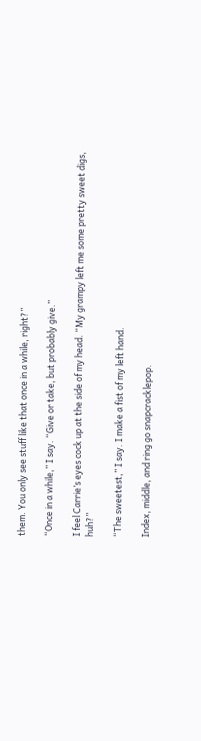them. You only see stuff like that once in a while, right?”

“Once in a while,” I say. “Give or take, but probably give.”

I feel Carrie’s eyes cock up at the side of my head. “My grampy left me some pretty sweet digs, huh?”

“The sweetest,” I say. I make a fist of my left hand.

Index, middle, and ring go snapcracklepop.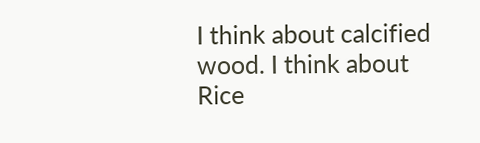I think about calcified wood. I think about Rice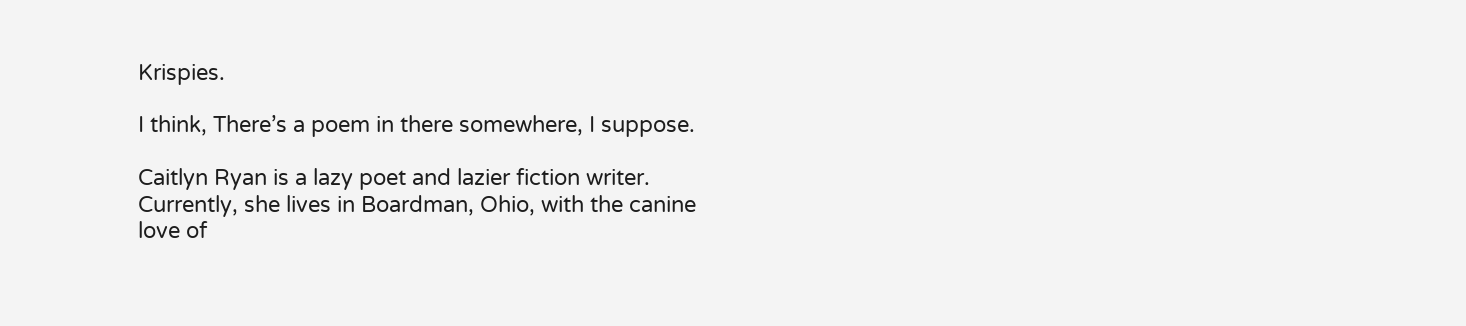Krispies.

I think, There’s a poem in there somewhere, I suppose.

Caitlyn Ryan is a lazy poet and lazier fiction writer. Currently, she lives in Boardman, Ohio, with the canine love of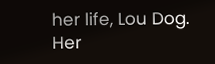her life, Lou Dog. Her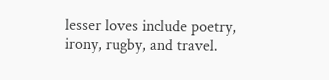lesser loves include poetry, irony, rugby, and travel.